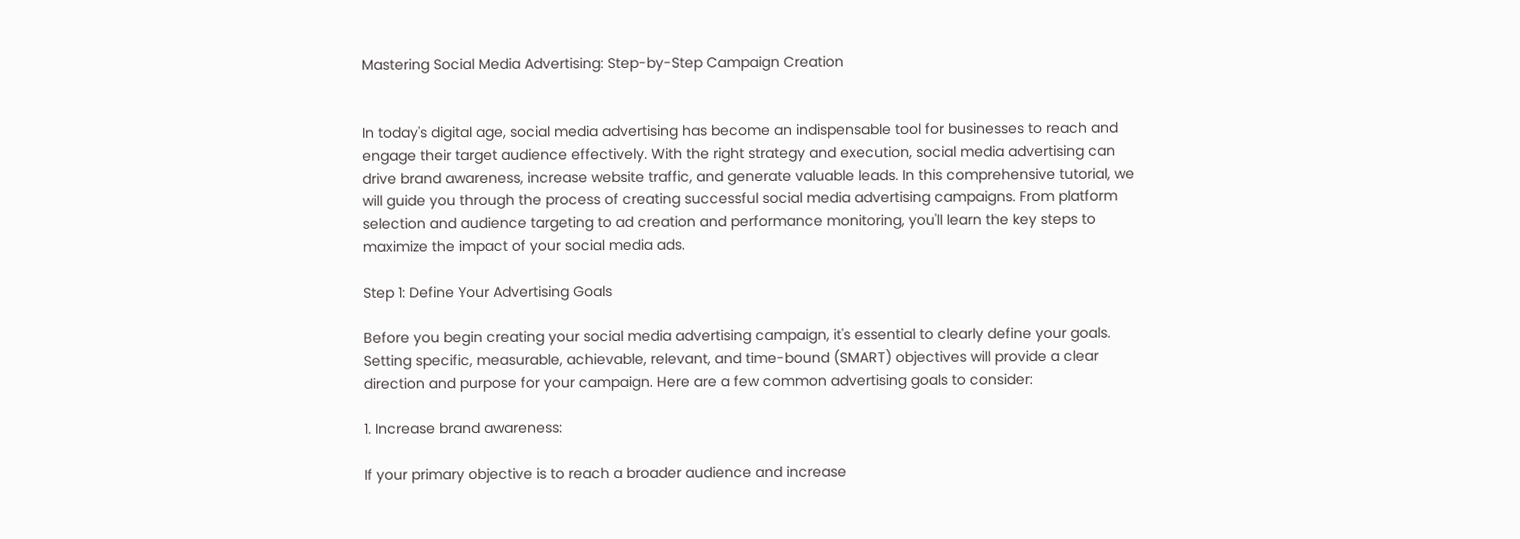Mastering Social Media Advertising: Step-by-Step Campaign Creation


In today's digital age, social media advertising has become an indispensable tool for businesses to reach and engage their target audience effectively. With the right strategy and execution, social media advertising can drive brand awareness, increase website traffic, and generate valuable leads. In this comprehensive tutorial, we will guide you through the process of creating successful social media advertising campaigns. From platform selection and audience targeting to ad creation and performance monitoring, you'll learn the key steps to maximize the impact of your social media ads.

Step 1: Define Your Advertising Goals

Before you begin creating your social media advertising campaign, it's essential to clearly define your goals. Setting specific, measurable, achievable, relevant, and time-bound (SMART) objectives will provide a clear direction and purpose for your campaign. Here are a few common advertising goals to consider:

1. Increase brand awareness:

If your primary objective is to reach a broader audience and increase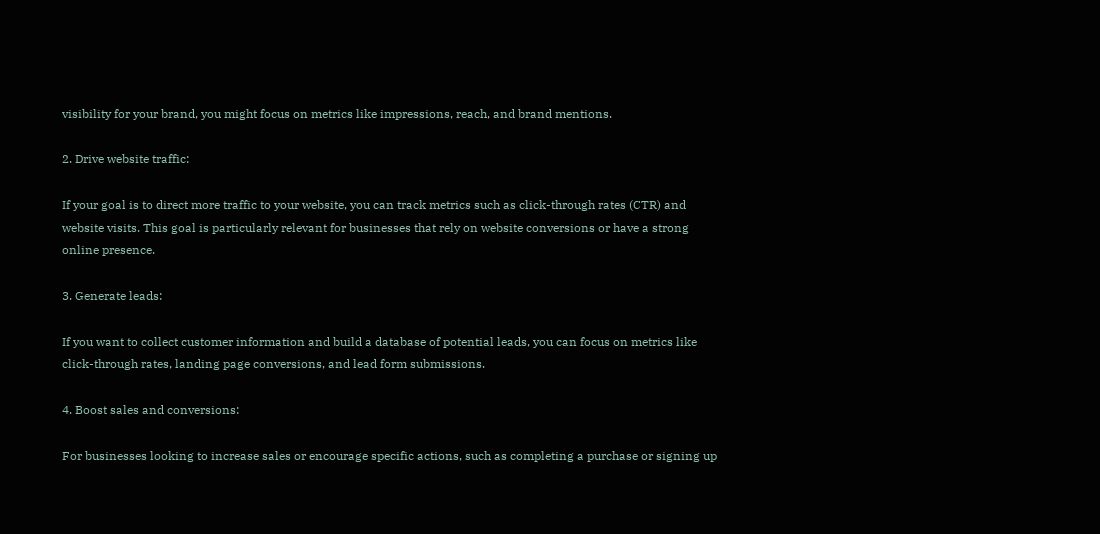visibility for your brand, you might focus on metrics like impressions, reach, and brand mentions.

2. Drive website traffic:

If your goal is to direct more traffic to your website, you can track metrics such as click-through rates (CTR) and website visits. This goal is particularly relevant for businesses that rely on website conversions or have a strong online presence.

3. Generate leads:

If you want to collect customer information and build a database of potential leads, you can focus on metrics like click-through rates, landing page conversions, and lead form submissions.

4. Boost sales and conversions:

For businesses looking to increase sales or encourage specific actions, such as completing a purchase or signing up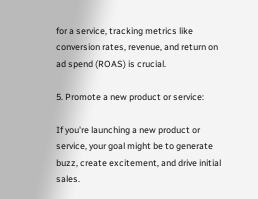for a service, tracking metrics like conversion rates, revenue, and return on ad spend (ROAS) is crucial.

5. Promote a new product or service:

If you're launching a new product or service, your goal might be to generate buzz, create excitement, and drive initial sales.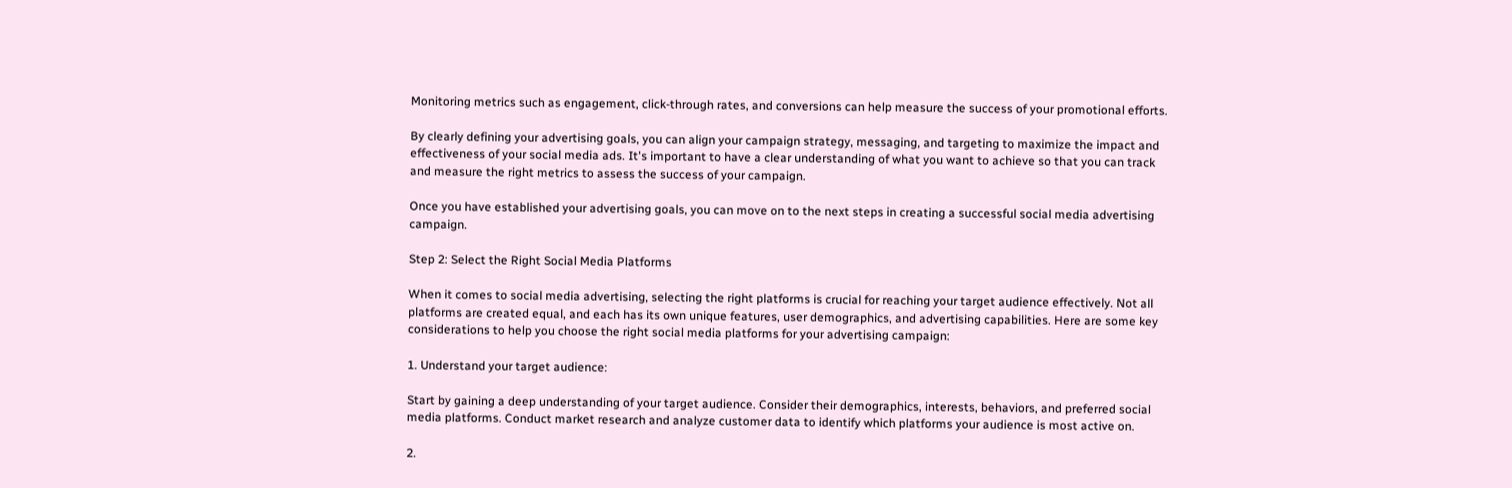Monitoring metrics such as engagement, click-through rates, and conversions can help measure the success of your promotional efforts.

By clearly defining your advertising goals, you can align your campaign strategy, messaging, and targeting to maximize the impact and effectiveness of your social media ads. It's important to have a clear understanding of what you want to achieve so that you can track and measure the right metrics to assess the success of your campaign.

Once you have established your advertising goals, you can move on to the next steps in creating a successful social media advertising campaign.

Step 2: Select the Right Social Media Platforms

When it comes to social media advertising, selecting the right platforms is crucial for reaching your target audience effectively. Not all platforms are created equal, and each has its own unique features, user demographics, and advertising capabilities. Here are some key considerations to help you choose the right social media platforms for your advertising campaign:

1. Understand your target audience:

Start by gaining a deep understanding of your target audience. Consider their demographics, interests, behaviors, and preferred social media platforms. Conduct market research and analyze customer data to identify which platforms your audience is most active on.

2.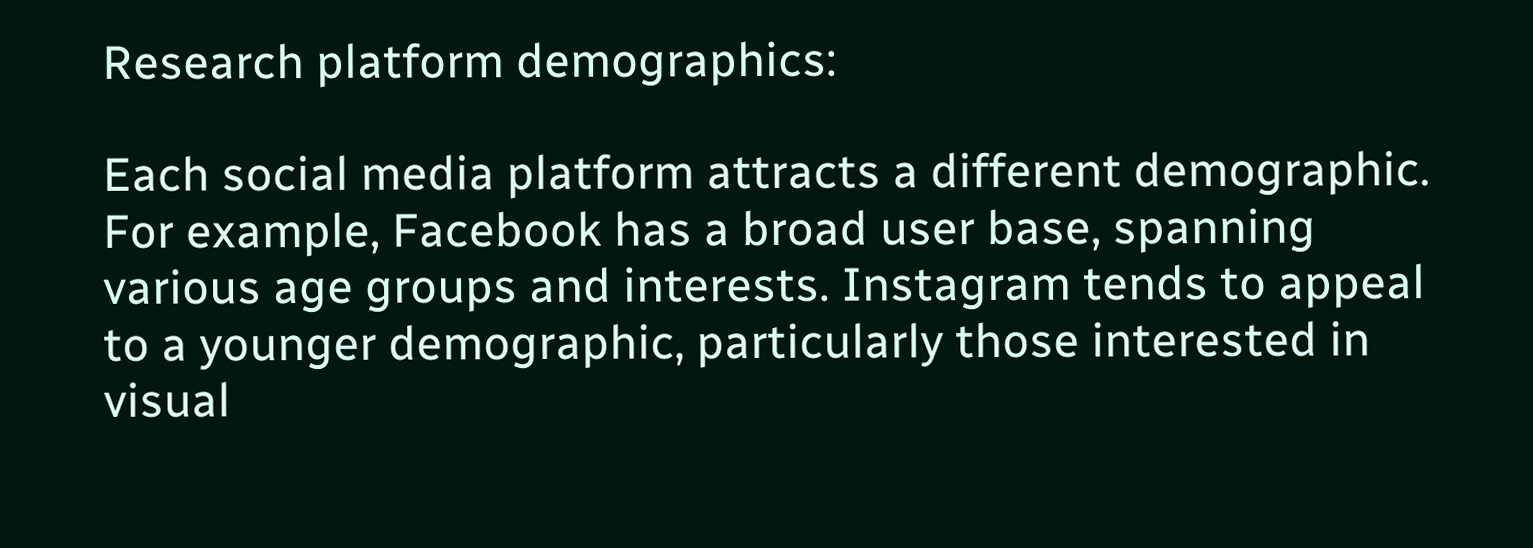Research platform demographics:

Each social media platform attracts a different demographic. For example, Facebook has a broad user base, spanning various age groups and interests. Instagram tends to appeal to a younger demographic, particularly those interested in visual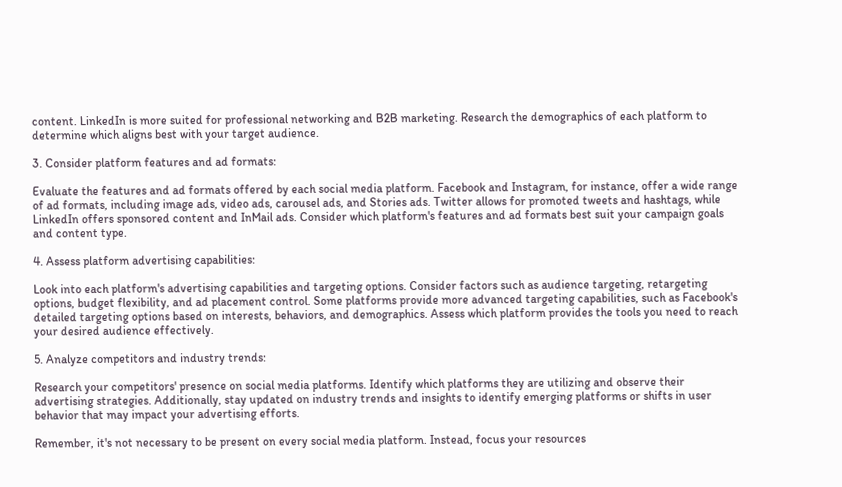content. LinkedIn is more suited for professional networking and B2B marketing. Research the demographics of each platform to determine which aligns best with your target audience.

3. Consider platform features and ad formats:

Evaluate the features and ad formats offered by each social media platform. Facebook and Instagram, for instance, offer a wide range of ad formats, including image ads, video ads, carousel ads, and Stories ads. Twitter allows for promoted tweets and hashtags, while LinkedIn offers sponsored content and InMail ads. Consider which platform's features and ad formats best suit your campaign goals and content type.

4. Assess platform advertising capabilities:

Look into each platform's advertising capabilities and targeting options. Consider factors such as audience targeting, retargeting options, budget flexibility, and ad placement control. Some platforms provide more advanced targeting capabilities, such as Facebook's detailed targeting options based on interests, behaviors, and demographics. Assess which platform provides the tools you need to reach your desired audience effectively.

5. Analyze competitors and industry trends:

Research your competitors' presence on social media platforms. Identify which platforms they are utilizing and observe their advertising strategies. Additionally, stay updated on industry trends and insights to identify emerging platforms or shifts in user behavior that may impact your advertising efforts.

Remember, it's not necessary to be present on every social media platform. Instead, focus your resources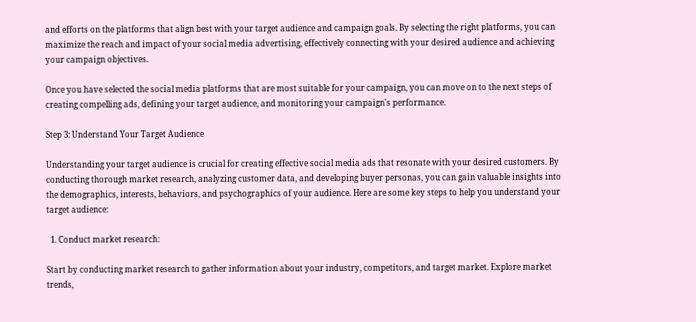and efforts on the platforms that align best with your target audience and campaign goals. By selecting the right platforms, you can maximize the reach and impact of your social media advertising, effectively connecting with your desired audience and achieving your campaign objectives.

Once you have selected the social media platforms that are most suitable for your campaign, you can move on to the next steps of creating compelling ads, defining your target audience, and monitoring your campaign's performance.

Step 3: Understand Your Target Audience

Understanding your target audience is crucial for creating effective social media ads that resonate with your desired customers. By conducting thorough market research, analyzing customer data, and developing buyer personas, you can gain valuable insights into the demographics, interests, behaviors, and psychographics of your audience. Here are some key steps to help you understand your target audience:

  1. Conduct market research:

Start by conducting market research to gather information about your industry, competitors, and target market. Explore market trends,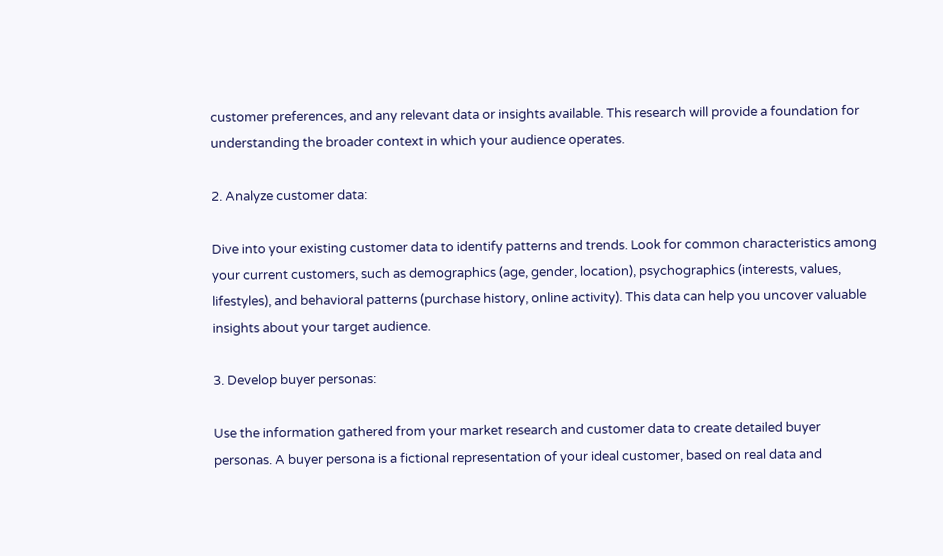customer preferences, and any relevant data or insights available. This research will provide a foundation for understanding the broader context in which your audience operates.

2. Analyze customer data:

Dive into your existing customer data to identify patterns and trends. Look for common characteristics among your current customers, such as demographics (age, gender, location), psychographics (interests, values, lifestyles), and behavioral patterns (purchase history, online activity). This data can help you uncover valuable insights about your target audience.

3. Develop buyer personas:

Use the information gathered from your market research and customer data to create detailed buyer personas. A buyer persona is a fictional representation of your ideal customer, based on real data and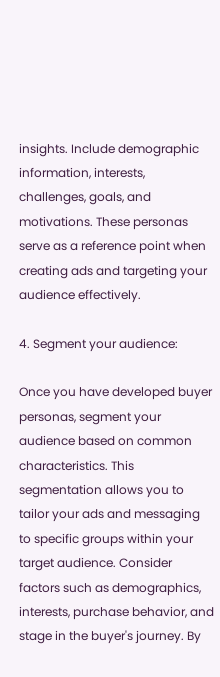insights. Include demographic information, interests, challenges, goals, and motivations. These personas serve as a reference point when creating ads and targeting your audience effectively.

4. Segment your audience:

Once you have developed buyer personas, segment your audience based on common characteristics. This segmentation allows you to tailor your ads and messaging to specific groups within your target audience. Consider factors such as demographics, interests, purchase behavior, and stage in the buyer's journey. By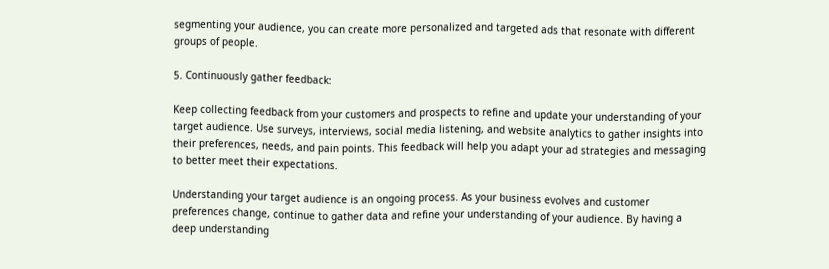segmenting your audience, you can create more personalized and targeted ads that resonate with different groups of people.

5. Continuously gather feedback:

Keep collecting feedback from your customers and prospects to refine and update your understanding of your target audience. Use surveys, interviews, social media listening, and website analytics to gather insights into their preferences, needs, and pain points. This feedback will help you adapt your ad strategies and messaging to better meet their expectations.

Understanding your target audience is an ongoing process. As your business evolves and customer preferences change, continue to gather data and refine your understanding of your audience. By having a deep understanding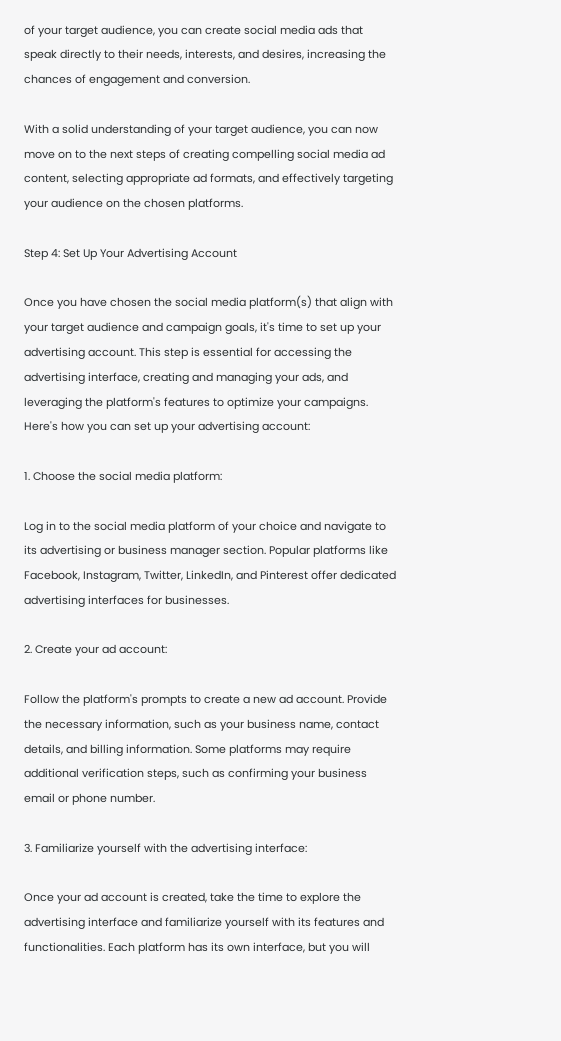of your target audience, you can create social media ads that speak directly to their needs, interests, and desires, increasing the chances of engagement and conversion.

With a solid understanding of your target audience, you can now move on to the next steps of creating compelling social media ad content, selecting appropriate ad formats, and effectively targeting your audience on the chosen platforms.

Step 4: Set Up Your Advertising Account

Once you have chosen the social media platform(s) that align with your target audience and campaign goals, it's time to set up your advertising account. This step is essential for accessing the advertising interface, creating and managing your ads, and leveraging the platform's features to optimize your campaigns. Here's how you can set up your advertising account:

1. Choose the social media platform:

Log in to the social media platform of your choice and navigate to its advertising or business manager section. Popular platforms like Facebook, Instagram, Twitter, LinkedIn, and Pinterest offer dedicated advertising interfaces for businesses.

2. Create your ad account:

Follow the platform's prompts to create a new ad account. Provide the necessary information, such as your business name, contact details, and billing information. Some platforms may require additional verification steps, such as confirming your business email or phone number.

3. Familiarize yourself with the advertising interface:

Once your ad account is created, take the time to explore the advertising interface and familiarize yourself with its features and functionalities. Each platform has its own interface, but you will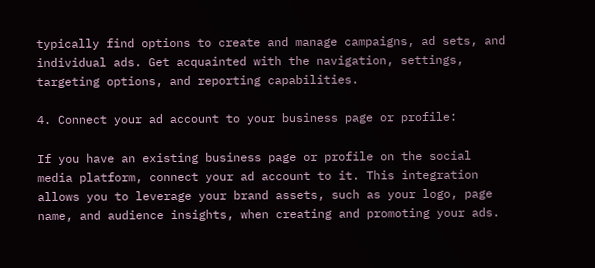typically find options to create and manage campaigns, ad sets, and individual ads. Get acquainted with the navigation, settings, targeting options, and reporting capabilities.

4. Connect your ad account to your business page or profile:

If you have an existing business page or profile on the social media platform, connect your ad account to it. This integration allows you to leverage your brand assets, such as your logo, page name, and audience insights, when creating and promoting your ads.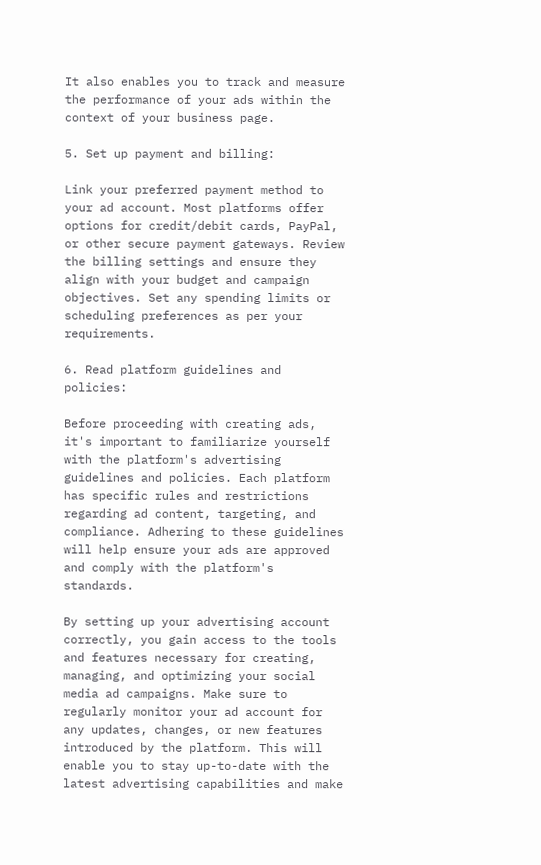It also enables you to track and measure the performance of your ads within the context of your business page.

5. Set up payment and billing:

Link your preferred payment method to your ad account. Most platforms offer options for credit/debit cards, PayPal, or other secure payment gateways. Review the billing settings and ensure they align with your budget and campaign objectives. Set any spending limits or scheduling preferences as per your requirements.

6. Read platform guidelines and policies:

Before proceeding with creating ads, it's important to familiarize yourself with the platform's advertising guidelines and policies. Each platform has specific rules and restrictions regarding ad content, targeting, and compliance. Adhering to these guidelines will help ensure your ads are approved and comply with the platform's standards.

By setting up your advertising account correctly, you gain access to the tools and features necessary for creating, managing, and optimizing your social media ad campaigns. Make sure to regularly monitor your ad account for any updates, changes, or new features introduced by the platform. This will enable you to stay up-to-date with the latest advertising capabilities and make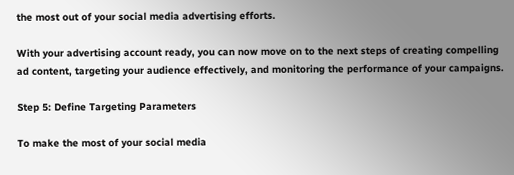the most out of your social media advertising efforts.

With your advertising account ready, you can now move on to the next steps of creating compelling ad content, targeting your audience effectively, and monitoring the performance of your campaigns.

Step 5: Define Targeting Parameters

To make the most of your social media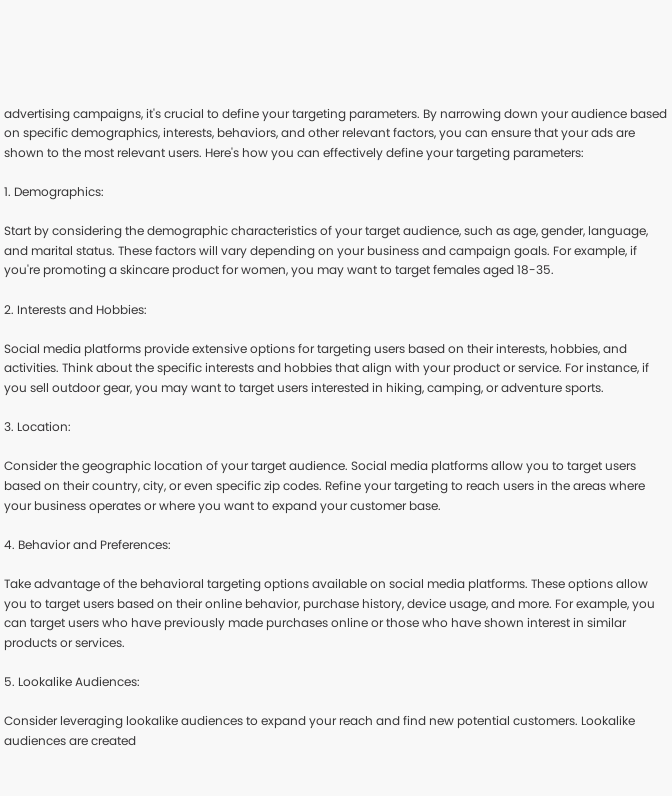advertising campaigns, it's crucial to define your targeting parameters. By narrowing down your audience based on specific demographics, interests, behaviors, and other relevant factors, you can ensure that your ads are shown to the most relevant users. Here's how you can effectively define your targeting parameters:

1. Demographics:

Start by considering the demographic characteristics of your target audience, such as age, gender, language, and marital status. These factors will vary depending on your business and campaign goals. For example, if you're promoting a skincare product for women, you may want to target females aged 18-35.

2. Interests and Hobbies:

Social media platforms provide extensive options for targeting users based on their interests, hobbies, and activities. Think about the specific interests and hobbies that align with your product or service. For instance, if you sell outdoor gear, you may want to target users interested in hiking, camping, or adventure sports.

3. Location:

Consider the geographic location of your target audience. Social media platforms allow you to target users based on their country, city, or even specific zip codes. Refine your targeting to reach users in the areas where your business operates or where you want to expand your customer base.

4. Behavior and Preferences:

Take advantage of the behavioral targeting options available on social media platforms. These options allow you to target users based on their online behavior, purchase history, device usage, and more. For example, you can target users who have previously made purchases online or those who have shown interest in similar products or services.

5. Lookalike Audiences:

Consider leveraging lookalike audiences to expand your reach and find new potential customers. Lookalike audiences are created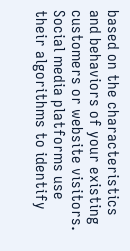based on the characteristics and behaviors of your existing customers or website visitors. Social media platforms use their algorithms to identify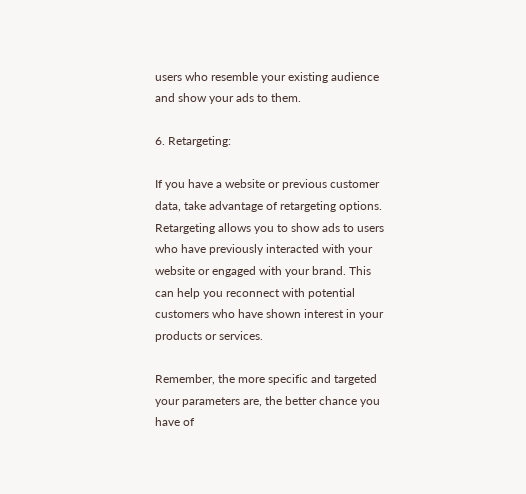users who resemble your existing audience and show your ads to them.

6. Retargeting:

If you have a website or previous customer data, take advantage of retargeting options. Retargeting allows you to show ads to users who have previously interacted with your website or engaged with your brand. This can help you reconnect with potential customers who have shown interest in your products or services.

Remember, the more specific and targeted your parameters are, the better chance you have of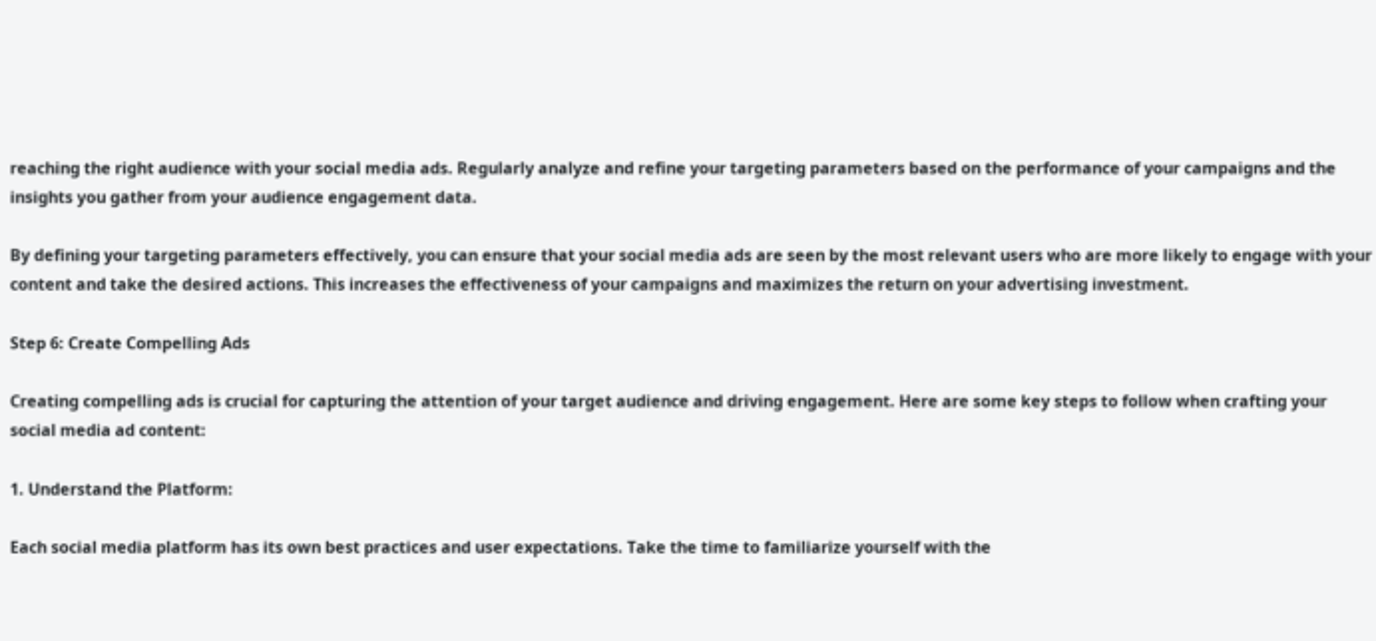reaching the right audience with your social media ads. Regularly analyze and refine your targeting parameters based on the performance of your campaigns and the insights you gather from your audience engagement data.

By defining your targeting parameters effectively, you can ensure that your social media ads are seen by the most relevant users who are more likely to engage with your content and take the desired actions. This increases the effectiveness of your campaigns and maximizes the return on your advertising investment.

Step 6: Create Compelling Ads

Creating compelling ads is crucial for capturing the attention of your target audience and driving engagement. Here are some key steps to follow when crafting your social media ad content:

1. Understand the Platform:

Each social media platform has its own best practices and user expectations. Take the time to familiarize yourself with the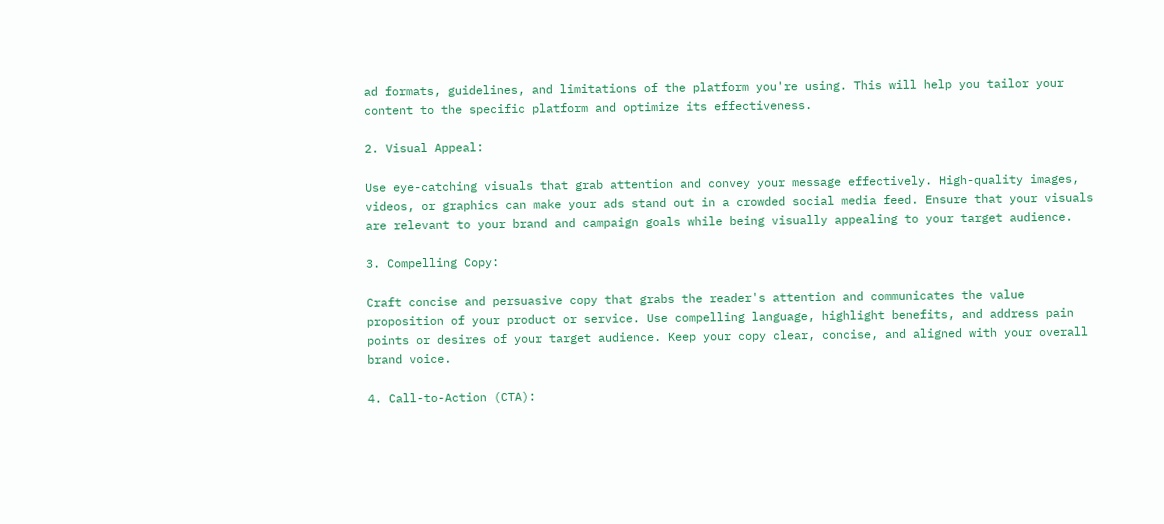ad formats, guidelines, and limitations of the platform you're using. This will help you tailor your content to the specific platform and optimize its effectiveness.

2. Visual Appeal:

Use eye-catching visuals that grab attention and convey your message effectively. High-quality images, videos, or graphics can make your ads stand out in a crowded social media feed. Ensure that your visuals are relevant to your brand and campaign goals while being visually appealing to your target audience.

3. Compelling Copy:

Craft concise and persuasive copy that grabs the reader's attention and communicates the value proposition of your product or service. Use compelling language, highlight benefits, and address pain points or desires of your target audience. Keep your copy clear, concise, and aligned with your overall brand voice.

4. Call-to-Action (CTA):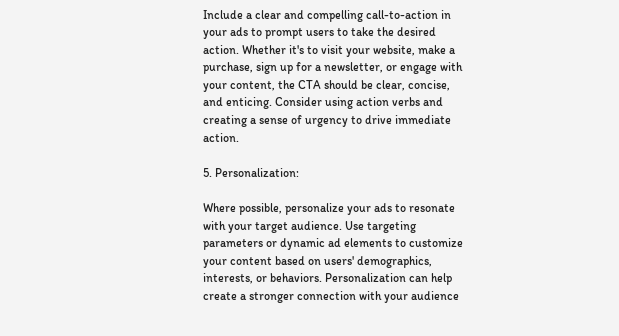Include a clear and compelling call-to-action in your ads to prompt users to take the desired action. Whether it's to visit your website, make a purchase, sign up for a newsletter, or engage with your content, the CTA should be clear, concise, and enticing. Consider using action verbs and creating a sense of urgency to drive immediate action.

5. Personalization:

Where possible, personalize your ads to resonate with your target audience. Use targeting parameters or dynamic ad elements to customize your content based on users' demographics, interests, or behaviors. Personalization can help create a stronger connection with your audience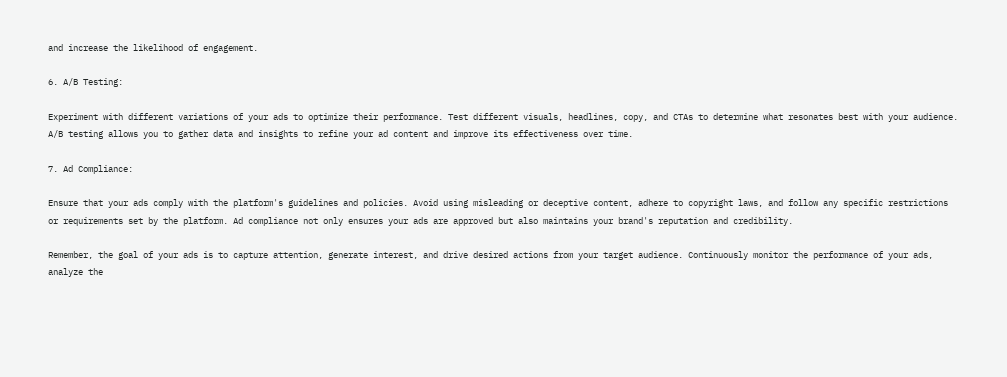and increase the likelihood of engagement.

6. A/B Testing:

Experiment with different variations of your ads to optimize their performance. Test different visuals, headlines, copy, and CTAs to determine what resonates best with your audience. A/B testing allows you to gather data and insights to refine your ad content and improve its effectiveness over time.

7. Ad Compliance:

Ensure that your ads comply with the platform's guidelines and policies. Avoid using misleading or deceptive content, adhere to copyright laws, and follow any specific restrictions or requirements set by the platform. Ad compliance not only ensures your ads are approved but also maintains your brand's reputation and credibility.

Remember, the goal of your ads is to capture attention, generate interest, and drive desired actions from your target audience. Continuously monitor the performance of your ads, analyze the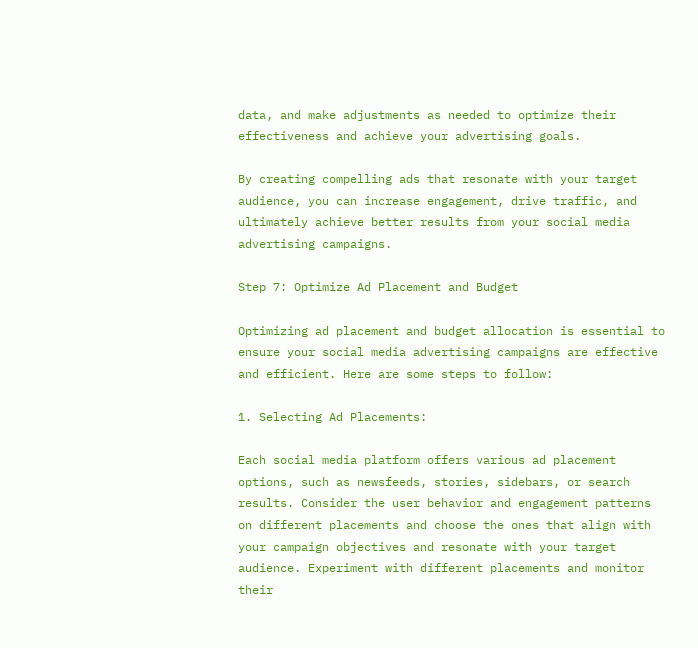data, and make adjustments as needed to optimize their effectiveness and achieve your advertising goals.

By creating compelling ads that resonate with your target audience, you can increase engagement, drive traffic, and ultimately achieve better results from your social media advertising campaigns.

Step 7: Optimize Ad Placement and Budget

Optimizing ad placement and budget allocation is essential to ensure your social media advertising campaigns are effective and efficient. Here are some steps to follow:

1. Selecting Ad Placements:

Each social media platform offers various ad placement options, such as newsfeeds, stories, sidebars, or search results. Consider the user behavior and engagement patterns on different placements and choose the ones that align with your campaign objectives and resonate with your target audience. Experiment with different placements and monitor their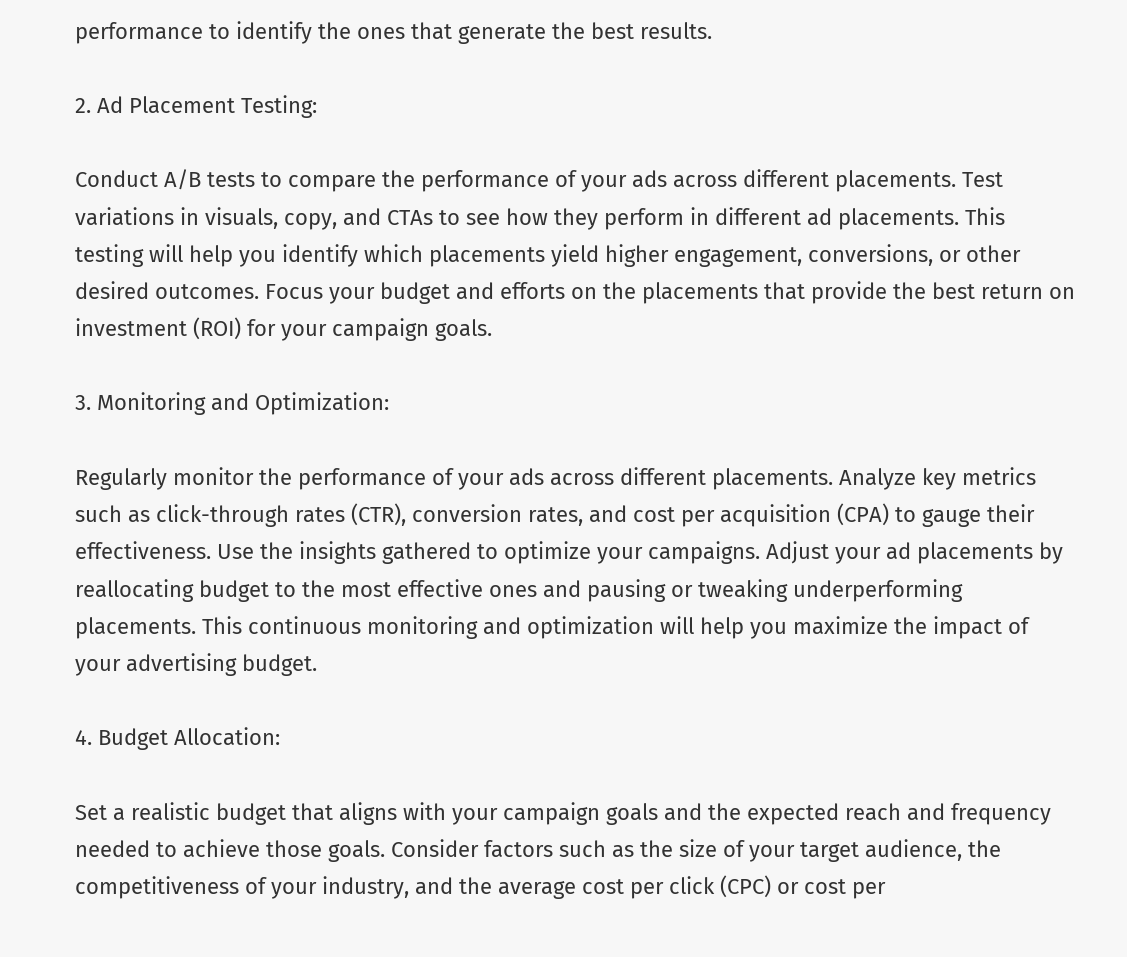performance to identify the ones that generate the best results.

2. Ad Placement Testing:

Conduct A/B tests to compare the performance of your ads across different placements. Test variations in visuals, copy, and CTAs to see how they perform in different ad placements. This testing will help you identify which placements yield higher engagement, conversions, or other desired outcomes. Focus your budget and efforts on the placements that provide the best return on investment (ROI) for your campaign goals.

3. Monitoring and Optimization:

Regularly monitor the performance of your ads across different placements. Analyze key metrics such as click-through rates (CTR), conversion rates, and cost per acquisition (CPA) to gauge their effectiveness. Use the insights gathered to optimize your campaigns. Adjust your ad placements by reallocating budget to the most effective ones and pausing or tweaking underperforming placements. This continuous monitoring and optimization will help you maximize the impact of your advertising budget.

4. Budget Allocation:

Set a realistic budget that aligns with your campaign goals and the expected reach and frequency needed to achieve those goals. Consider factors such as the size of your target audience, the competitiveness of your industry, and the average cost per click (CPC) or cost per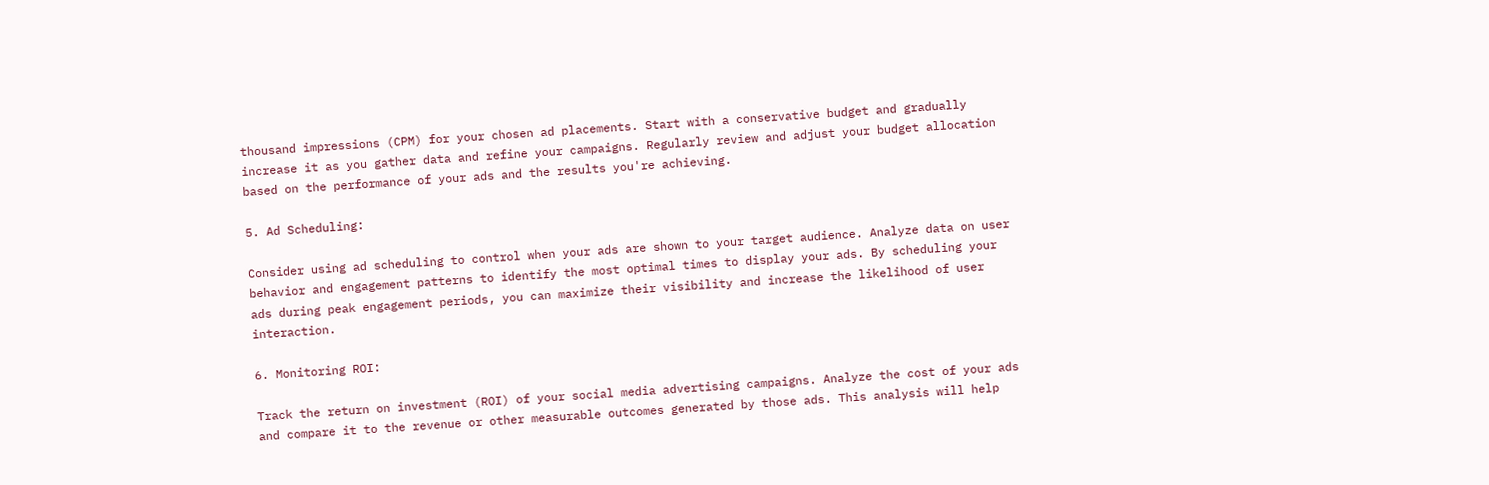thousand impressions (CPM) for your chosen ad placements. Start with a conservative budget and gradually increase it as you gather data and refine your campaigns. Regularly review and adjust your budget allocation based on the performance of your ads and the results you're achieving.

5. Ad Scheduling:

Consider using ad scheduling to control when your ads are shown to your target audience. Analyze data on user behavior and engagement patterns to identify the most optimal times to display your ads. By scheduling your ads during peak engagement periods, you can maximize their visibility and increase the likelihood of user interaction.

6. Monitoring ROI:

Track the return on investment (ROI) of your social media advertising campaigns. Analyze the cost of your ads and compare it to the revenue or other measurable outcomes generated by those ads. This analysis will help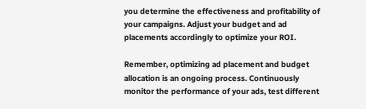you determine the effectiveness and profitability of your campaigns. Adjust your budget and ad placements accordingly to optimize your ROI.

Remember, optimizing ad placement and budget allocation is an ongoing process. Continuously monitor the performance of your ads, test different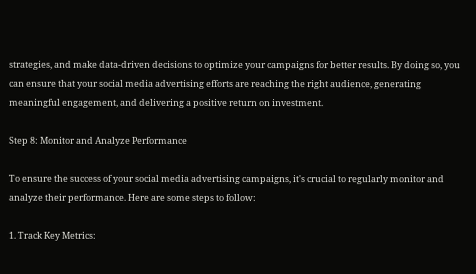strategies, and make data-driven decisions to optimize your campaigns for better results. By doing so, you can ensure that your social media advertising efforts are reaching the right audience, generating meaningful engagement, and delivering a positive return on investment.

Step 8: Monitor and Analyze Performance

To ensure the success of your social media advertising campaigns, it's crucial to regularly monitor and analyze their performance. Here are some steps to follow:

1. Track Key Metrics: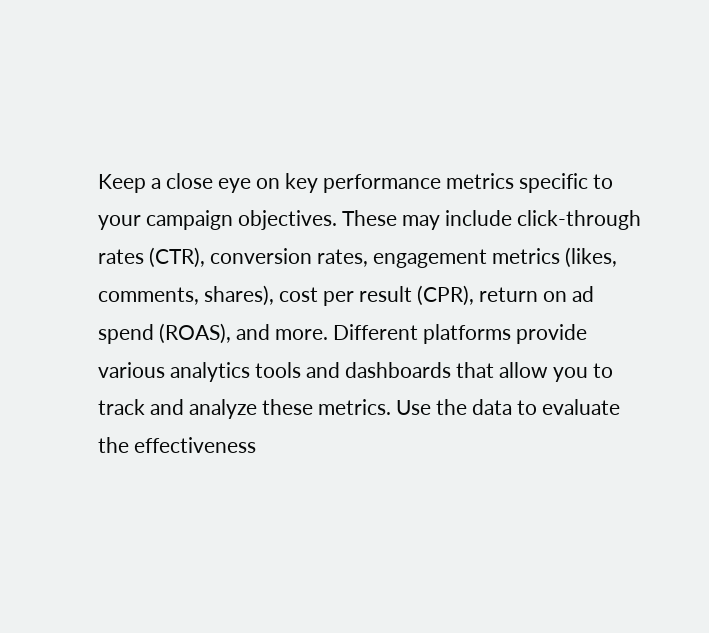Keep a close eye on key performance metrics specific to your campaign objectives. These may include click-through rates (CTR), conversion rates, engagement metrics (likes, comments, shares), cost per result (CPR), return on ad spend (ROAS), and more. Different platforms provide various analytics tools and dashboards that allow you to track and analyze these metrics. Use the data to evaluate the effectiveness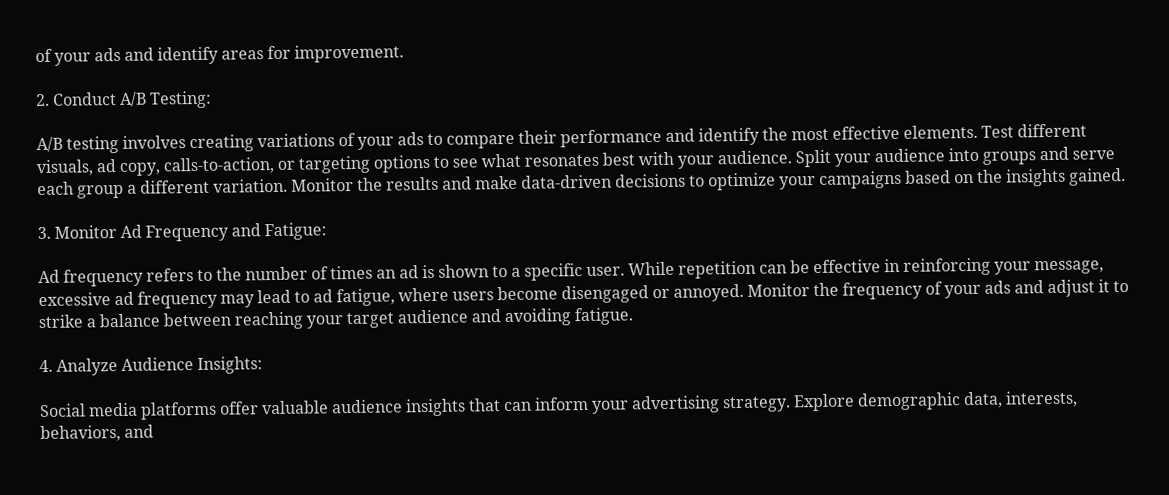of your ads and identify areas for improvement.

2. Conduct A/B Testing:

A/B testing involves creating variations of your ads to compare their performance and identify the most effective elements. Test different visuals, ad copy, calls-to-action, or targeting options to see what resonates best with your audience. Split your audience into groups and serve each group a different variation. Monitor the results and make data-driven decisions to optimize your campaigns based on the insights gained.

3. Monitor Ad Frequency and Fatigue:

Ad frequency refers to the number of times an ad is shown to a specific user. While repetition can be effective in reinforcing your message, excessive ad frequency may lead to ad fatigue, where users become disengaged or annoyed. Monitor the frequency of your ads and adjust it to strike a balance between reaching your target audience and avoiding fatigue.

4. Analyze Audience Insights:

Social media platforms offer valuable audience insights that can inform your advertising strategy. Explore demographic data, interests, behaviors, and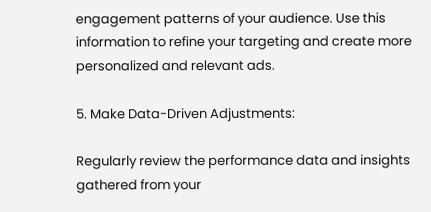engagement patterns of your audience. Use this information to refine your targeting and create more personalized and relevant ads.

5. Make Data-Driven Adjustments:

Regularly review the performance data and insights gathered from your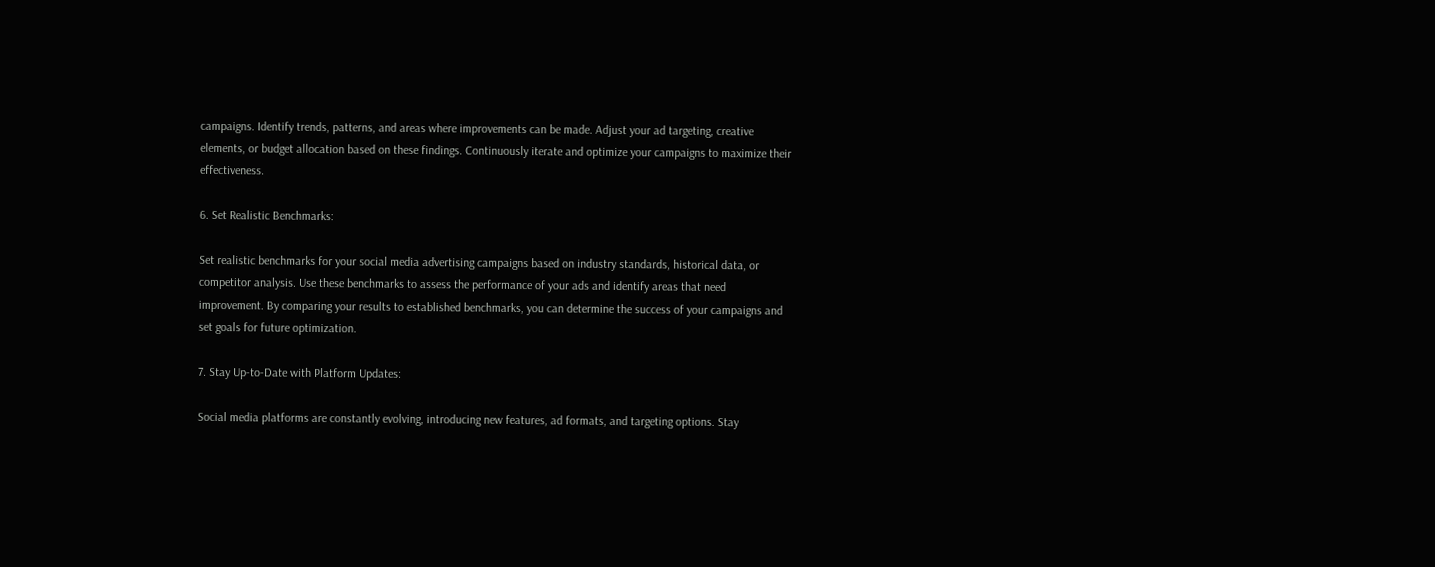campaigns. Identify trends, patterns, and areas where improvements can be made. Adjust your ad targeting, creative elements, or budget allocation based on these findings. Continuously iterate and optimize your campaigns to maximize their effectiveness.

6. Set Realistic Benchmarks:

Set realistic benchmarks for your social media advertising campaigns based on industry standards, historical data, or competitor analysis. Use these benchmarks to assess the performance of your ads and identify areas that need improvement. By comparing your results to established benchmarks, you can determine the success of your campaigns and set goals for future optimization.

7. Stay Up-to-Date with Platform Updates:

Social media platforms are constantly evolving, introducing new features, ad formats, and targeting options. Stay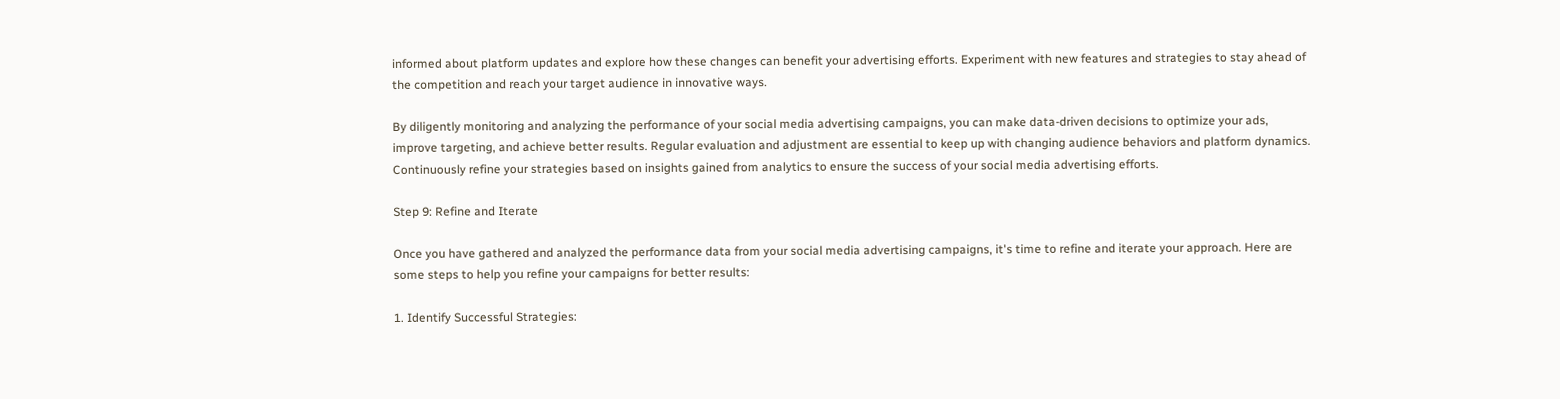informed about platform updates and explore how these changes can benefit your advertising efforts. Experiment with new features and strategies to stay ahead of the competition and reach your target audience in innovative ways.

By diligently monitoring and analyzing the performance of your social media advertising campaigns, you can make data-driven decisions to optimize your ads, improve targeting, and achieve better results. Regular evaluation and adjustment are essential to keep up with changing audience behaviors and platform dynamics. Continuously refine your strategies based on insights gained from analytics to ensure the success of your social media advertising efforts.

Step 9: Refine and Iterate

Once you have gathered and analyzed the performance data from your social media advertising campaigns, it's time to refine and iterate your approach. Here are some steps to help you refine your campaigns for better results:

1. Identify Successful Strategies: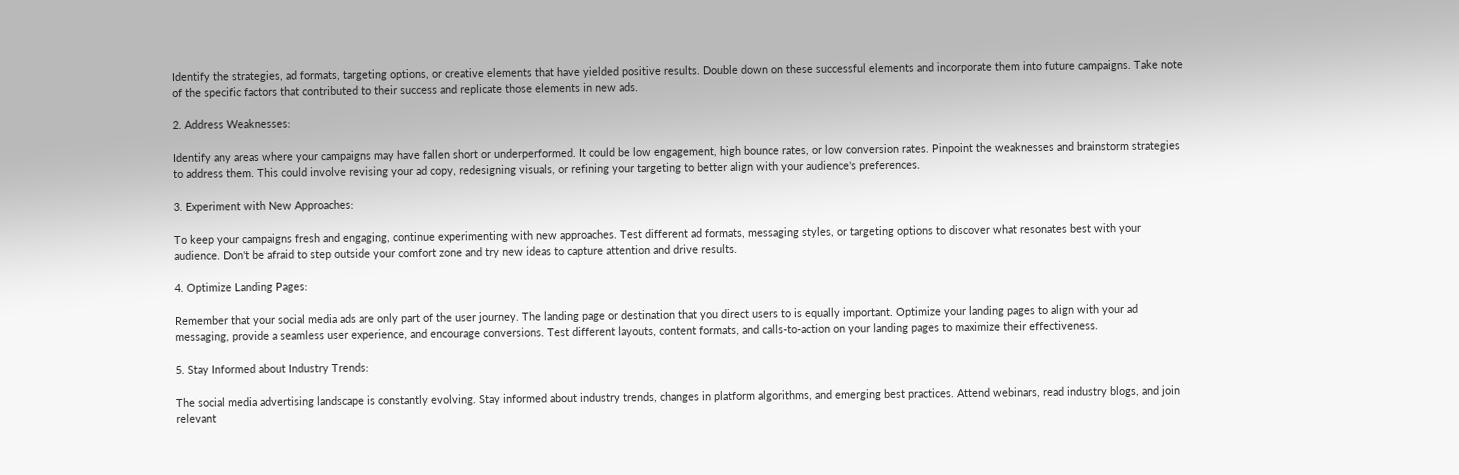Identify the strategies, ad formats, targeting options, or creative elements that have yielded positive results. Double down on these successful elements and incorporate them into future campaigns. Take note of the specific factors that contributed to their success and replicate those elements in new ads.

2. Address Weaknesses:

Identify any areas where your campaigns may have fallen short or underperformed. It could be low engagement, high bounce rates, or low conversion rates. Pinpoint the weaknesses and brainstorm strategies to address them. This could involve revising your ad copy, redesigning visuals, or refining your targeting to better align with your audience's preferences.

3. Experiment with New Approaches:

To keep your campaigns fresh and engaging, continue experimenting with new approaches. Test different ad formats, messaging styles, or targeting options to discover what resonates best with your audience. Don't be afraid to step outside your comfort zone and try new ideas to capture attention and drive results.

4. Optimize Landing Pages:

Remember that your social media ads are only part of the user journey. The landing page or destination that you direct users to is equally important. Optimize your landing pages to align with your ad messaging, provide a seamless user experience, and encourage conversions. Test different layouts, content formats, and calls-to-action on your landing pages to maximize their effectiveness.

5. Stay Informed about Industry Trends:

The social media advertising landscape is constantly evolving. Stay informed about industry trends, changes in platform algorithms, and emerging best practices. Attend webinars, read industry blogs, and join relevant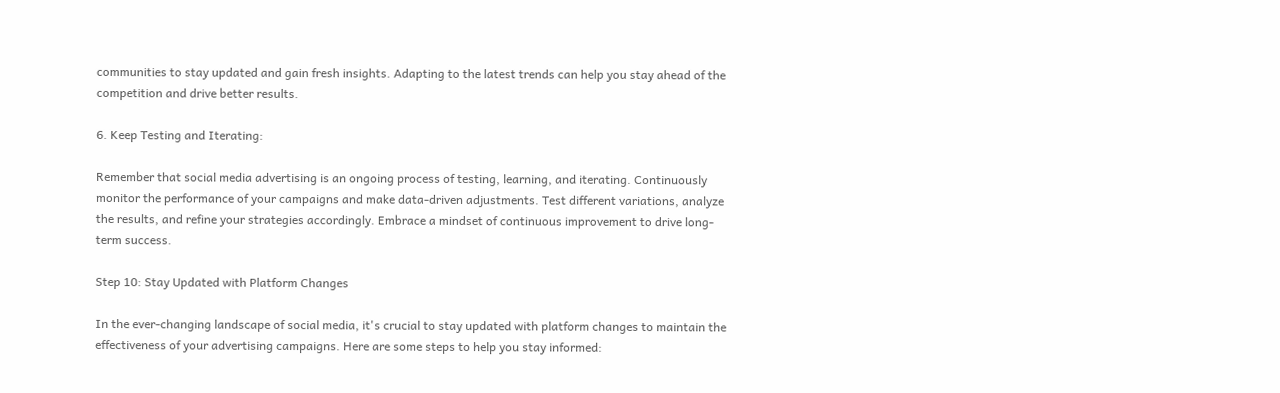communities to stay updated and gain fresh insights. Adapting to the latest trends can help you stay ahead of the competition and drive better results.

6. Keep Testing and Iterating:

Remember that social media advertising is an ongoing process of testing, learning, and iterating. Continuously monitor the performance of your campaigns and make data-driven adjustments. Test different variations, analyze the results, and refine your strategies accordingly. Embrace a mindset of continuous improvement to drive long-term success.

Step 10: Stay Updated with Platform Changes

In the ever-changing landscape of social media, it's crucial to stay updated with platform changes to maintain the effectiveness of your advertising campaigns. Here are some steps to help you stay informed: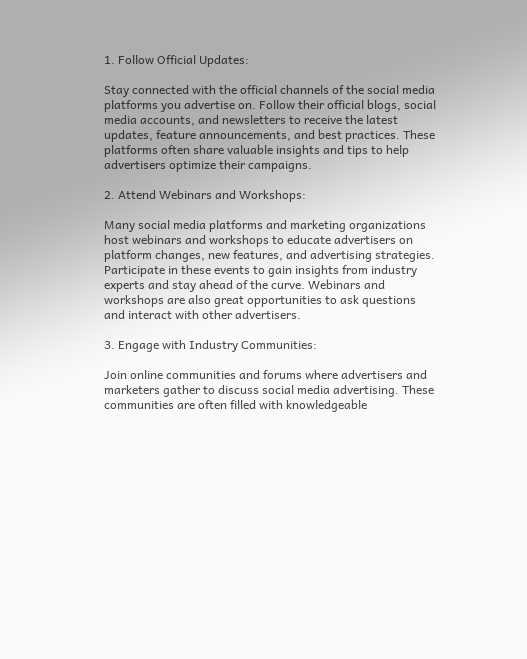1. Follow Official Updates:

Stay connected with the official channels of the social media platforms you advertise on. Follow their official blogs, social media accounts, and newsletters to receive the latest updates, feature announcements, and best practices. These platforms often share valuable insights and tips to help advertisers optimize their campaigns.

2. Attend Webinars and Workshops:

Many social media platforms and marketing organizations host webinars and workshops to educate advertisers on platform changes, new features, and advertising strategies. Participate in these events to gain insights from industry experts and stay ahead of the curve. Webinars and workshops are also great opportunities to ask questions and interact with other advertisers.

3. Engage with Industry Communities:

Join online communities and forums where advertisers and marketers gather to discuss social media advertising. These communities are often filled with knowledgeable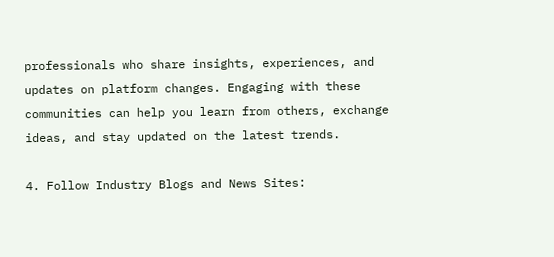professionals who share insights, experiences, and updates on platform changes. Engaging with these communities can help you learn from others, exchange ideas, and stay updated on the latest trends.

4. Follow Industry Blogs and News Sites: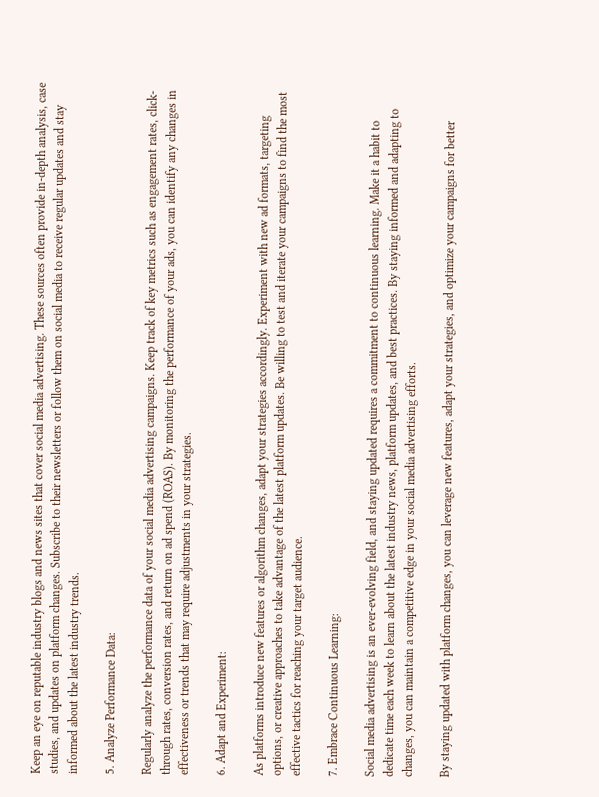Keep an eye on reputable industry blogs and news sites that cover social media advertising. These sources often provide in-depth analysis, case studies, and updates on platform changes. Subscribe to their newsletters or follow them on social media to receive regular updates and stay informed about the latest industry trends.

5. Analyze Performance Data:

Regularly analyze the performance data of your social media advertising campaigns. Keep track of key metrics such as engagement rates, click-through rates, conversion rates, and return on ad spend (ROAS). By monitoring the performance of your ads, you can identify any changes in effectiveness or trends that may require adjustments in your strategies.

6. Adapt and Experiment:

As platforms introduce new features or algorithm changes, adapt your strategies accordingly. Experiment with new ad formats, targeting options, or creative approaches to take advantage of the latest platform updates. Be willing to test and iterate your campaigns to find the most effective tactics for reaching your target audience.

7. Embrace Continuous Learning:

Social media advertising is an ever-evolving field, and staying updated requires a commitment to continuous learning. Make it a habit to dedicate time each week to learn about the latest industry news, platform updates, and best practices. By staying informed and adapting to changes, you can maintain a competitive edge in your social media advertising efforts.

By staying updated with platform changes, you can leverage new features, adapt your strategies, and optimize your campaigns for better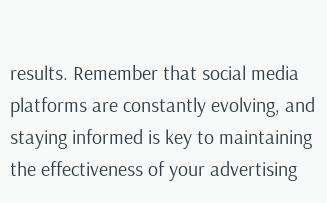results. Remember that social media platforms are constantly evolving, and staying informed is key to maintaining the effectiveness of your advertising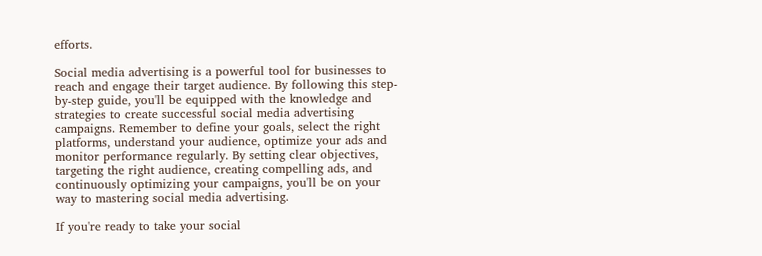efforts.

Social media advertising is a powerful tool for businesses to reach and engage their target audience. By following this step-by-step guide, you'll be equipped with the knowledge and strategies to create successful social media advertising campaigns. Remember to define your goals, select the right platforms, understand your audience, optimize your ads and monitor performance regularly. By setting clear objectives, targeting the right audience, creating compelling ads, and continuously optimizing your campaigns, you'll be on your way to mastering social media advertising.

If you're ready to take your social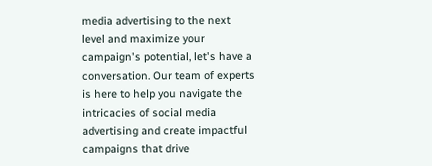media advertising to the next level and maximize your campaign's potential, let's have a conversation. Our team of experts is here to help you navigate the intricacies of social media advertising and create impactful campaigns that drive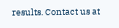results. Contact us at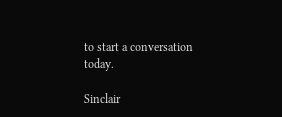to start a conversation today.

Sinclair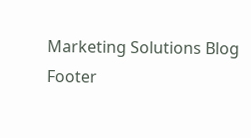Marketing Solutions Blog Footer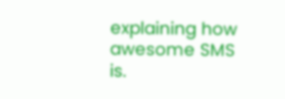explaining how awesome SMS is.